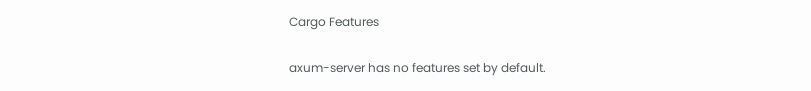Cargo Features

axum-server has no features set by default.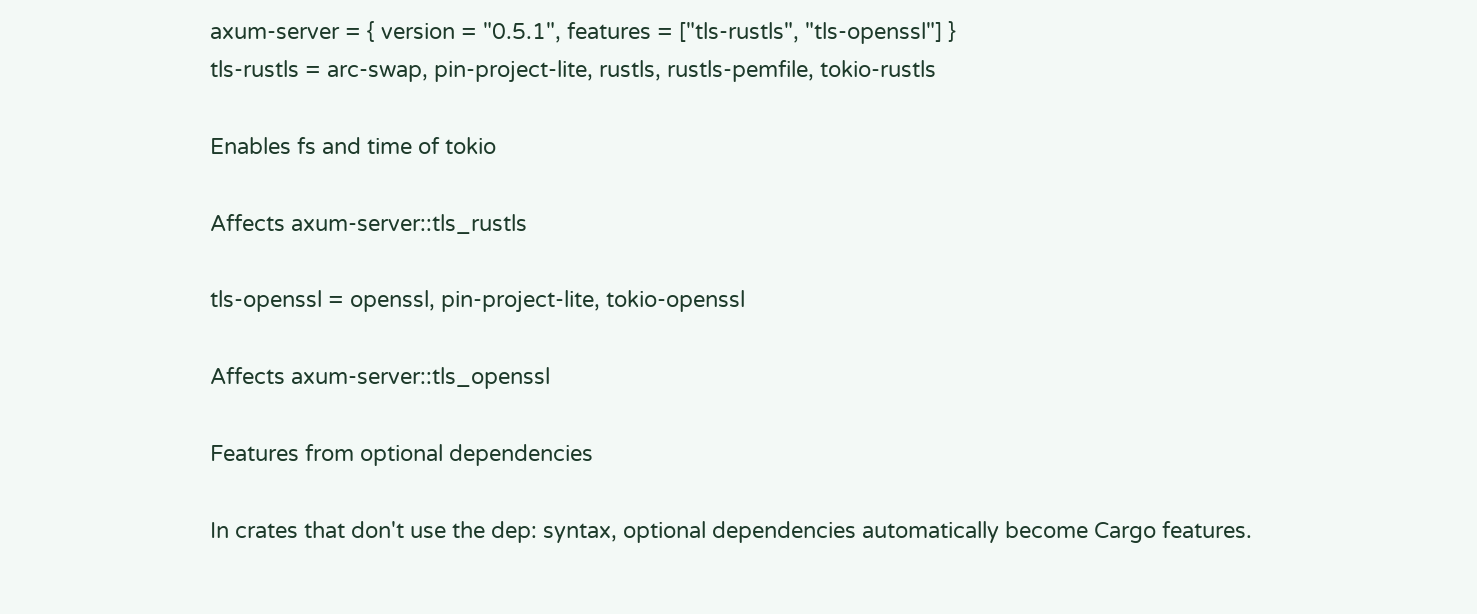axum-server = { version = "0.5.1", features = ["tls-rustls", "tls-openssl"] }
tls-rustls = arc-swap, pin-project-lite, rustls, rustls-pemfile, tokio-rustls

Enables fs and time of tokio

Affects axum-server::tls_rustls

tls-openssl = openssl, pin-project-lite, tokio-openssl

Affects axum-server::tls_openssl

Features from optional dependencies

In crates that don't use the dep: syntax, optional dependencies automatically become Cargo features.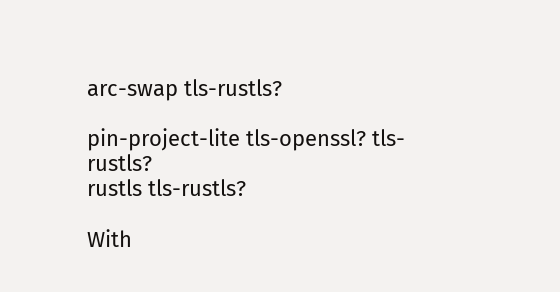arc-swap tls-rustls?

pin-project-lite tls-openssl? tls-rustls?
rustls tls-rustls?

With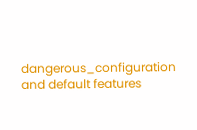dangerous_configuration and default features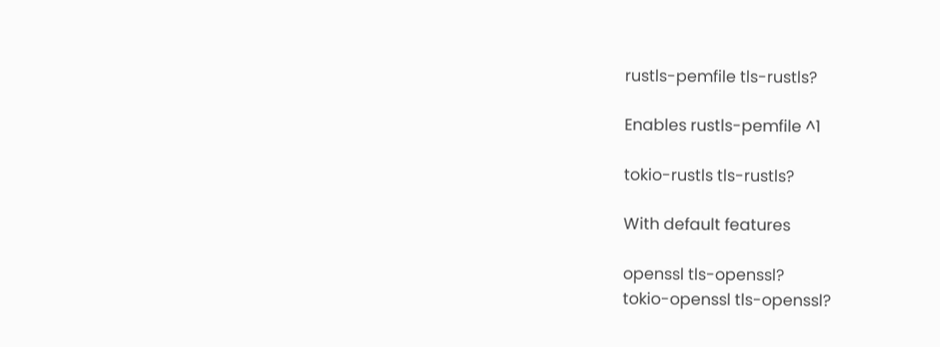rustls-pemfile tls-rustls?

Enables rustls-pemfile ^1

tokio-rustls tls-rustls?

With default features

openssl tls-openssl?
tokio-openssl tls-openssl?